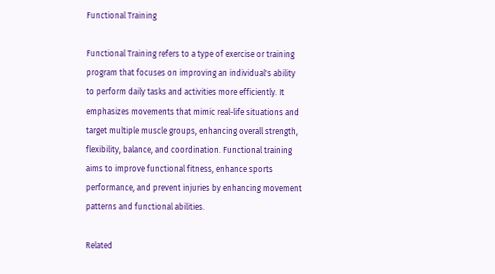Functional Training

Functional Training refers to a type of exercise or training program that focuses on improving an individual's ability to perform daily tasks and activities more efficiently. It emphasizes movements that mimic real-life situations and target multiple muscle groups, enhancing overall strength, flexibility, balance, and coordination. Functional training aims to improve functional fitness, enhance sports performance, and prevent injuries by enhancing movement patterns and functional abilities.

Related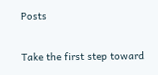Posts

Take the first step toward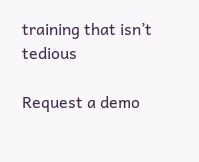training that isn’t tedious

Request a demo